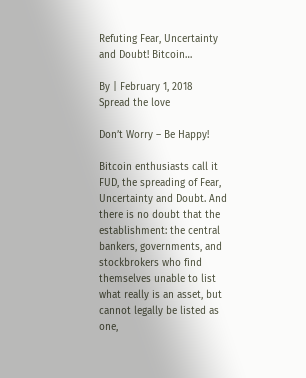Refuting Fear, Uncertainty and Doubt! Bitcoin…

By | February 1, 2018
Spread the love

Don’t Worry – Be Happy!

Bitcoin enthusiasts call it FUD, the spreading of Fear, Uncertainty and Doubt. And there is no doubt that the establishment: the central bankers, governments, and stockbrokers who find themselves unable to list what really is an asset, but cannot legally be listed as one,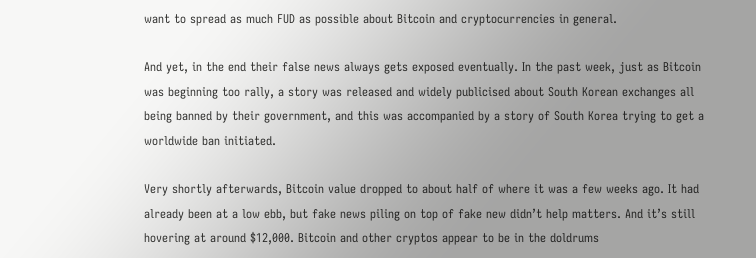want to spread as much FUD as possible about Bitcoin and cryptocurrencies in general.

And yet, in the end their false news always gets exposed eventually. In the past week, just as Bitcoin was beginning too rally, a story was released and widely publicised about South Korean exchanges all being banned by their government, and this was accompanied by a story of South Korea trying to get a worldwide ban initiated.

Very shortly afterwards, Bitcoin value dropped to about half of where it was a few weeks ago. It had already been at a low ebb, but fake news piling on top of fake new didn’t help matters. And it’s still hovering at around $12,000. Bitcoin and other cryptos appear to be in the doldrums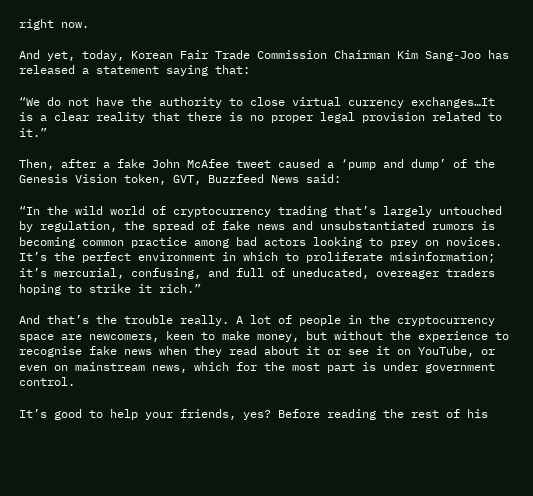right now.

And yet, today, Korean Fair Trade Commission Chairman Kim Sang-Joo has released a statement saying that:

“We do not have the authority to close virtual currency exchanges…It is a clear reality that there is no proper legal provision related to it.”

Then, after a fake John McAfee tweet caused a ‘pump and dump’ of the Genesis Vision token, GVT, Buzzfeed News said:

“In the wild world of cryptocurrency trading that’s largely untouched by regulation, the spread of fake news and unsubstantiated rumors is becoming common practice among bad actors looking to prey on novices. It’s the perfect environment in which to proliferate misinformation; it’s mercurial, confusing, and full of uneducated, overeager traders hoping to strike it rich.”

And that’s the trouble really. A lot of people in the cryptocurrency space are newcomers, keen to make money, but without the experience to recognise fake news when they read about it or see it on YouTube, or even on mainstream news, which for the most part is under government control.

It’s good to help your friends, yes? Before reading the rest of his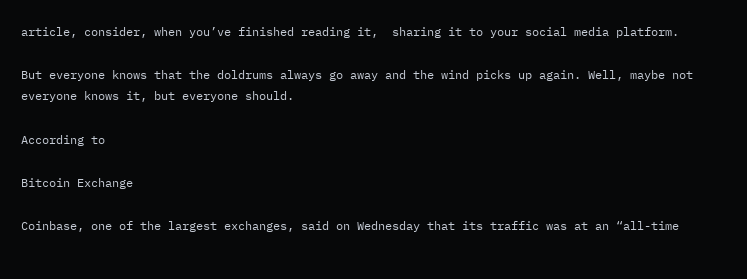article, consider, when you’ve finished reading it,  sharing it to your social media platform.

But everyone knows that the doldrums always go away and the wind picks up again. Well, maybe not everyone knows it, but everyone should.

According to

Bitcoin Exchange

Coinbase, one of the largest exchanges, said on Wednesday that its traffic was at an “all-time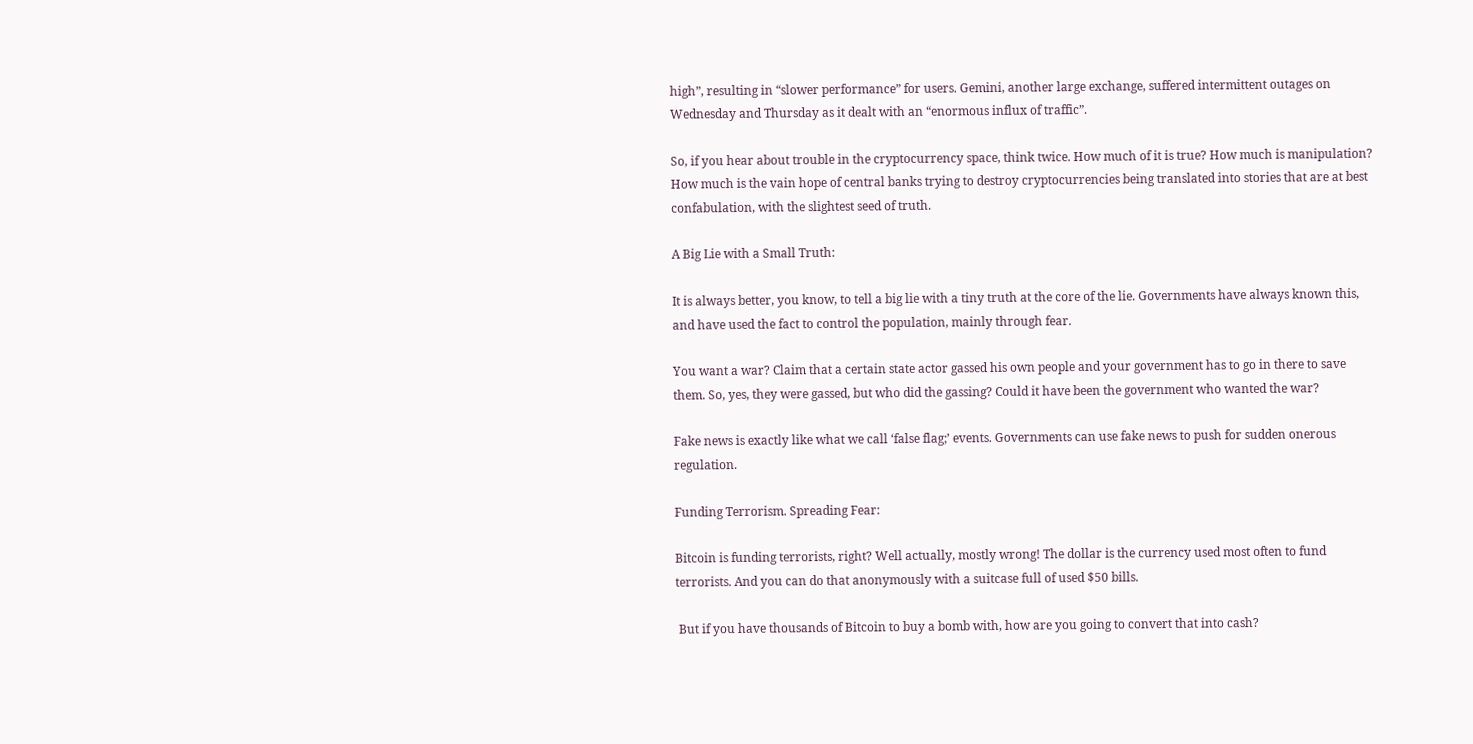high”, resulting in “slower performance” for users. Gemini, another large exchange, suffered intermittent outages on Wednesday and Thursday as it dealt with an “enormous influx of traffic”.

So, if you hear about trouble in the cryptocurrency space, think twice. How much of it is true? How much is manipulation? How much is the vain hope of central banks trying to destroy cryptocurrencies being translated into stories that are at best confabulation, with the slightest seed of truth.

A Big Lie with a Small Truth:

It is always better, you know, to tell a big lie with a tiny truth at the core of the lie. Governments have always known this, and have used the fact to control the population, mainly through fear.

You want a war? Claim that a certain state actor gassed his own people and your government has to go in there to save them. So, yes, they were gassed, but who did the gassing? Could it have been the government who wanted the war?

Fake news is exactly like what we call ‘false flag;’ events. Governments can use fake news to push for sudden onerous regulation.

Funding Terrorism. Spreading Fear:

Bitcoin is funding terrorists, right? Well actually, mostly wrong! The dollar is the currency used most often to fund terrorists. And you can do that anonymously with a suitcase full of used $50 bills.

 But if you have thousands of Bitcoin to buy a bomb with, how are you going to convert that into cash?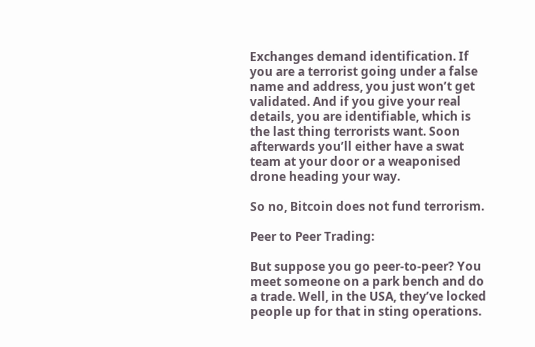Exchanges demand identification. If you are a terrorist going under a false name and address, you just won’t get validated. And if you give your real details, you are identifiable, which is the last thing terrorists want. Soon afterwards you’ll either have a swat team at your door or a weaponised drone heading your way.

So no, Bitcoin does not fund terrorism.

Peer to Peer Trading:

But suppose you go peer-to-peer? You meet someone on a park bench and do a trade. Well, in the USA, they’ve locked people up for that in sting operations.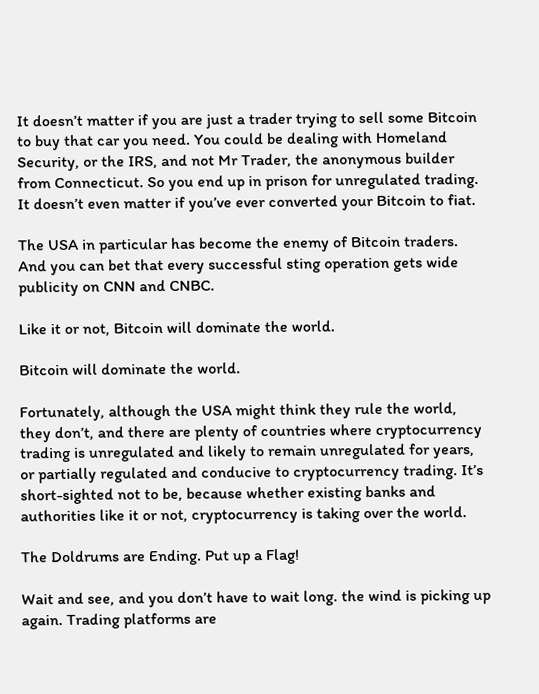It doesn’t matter if you are just a trader trying to sell some Bitcoin to buy that car you need. You could be dealing with Homeland Security, or the IRS, and not Mr Trader, the anonymous builder from Connecticut. So you end up in prison for unregulated trading. It doesn’t even matter if you’ve ever converted your Bitcoin to fiat.

The USA in particular has become the enemy of Bitcoin traders. And you can bet that every successful sting operation gets wide publicity on CNN and CNBC.

Like it or not, Bitcoin will dominate the world.

Bitcoin will dominate the world.

Fortunately, although the USA might think they rule the world, they don’t, and there are plenty of countries where cryptocurrency trading is unregulated and likely to remain unregulated for years, or partially regulated and conducive to cryptocurrency trading. It’s short-sighted not to be, because whether existing banks and authorities like it or not, cryptocurrency is taking over the world.

The Doldrums are Ending. Put up a Flag!

Wait and see, and you don’t have to wait long. the wind is picking up again. Trading platforms are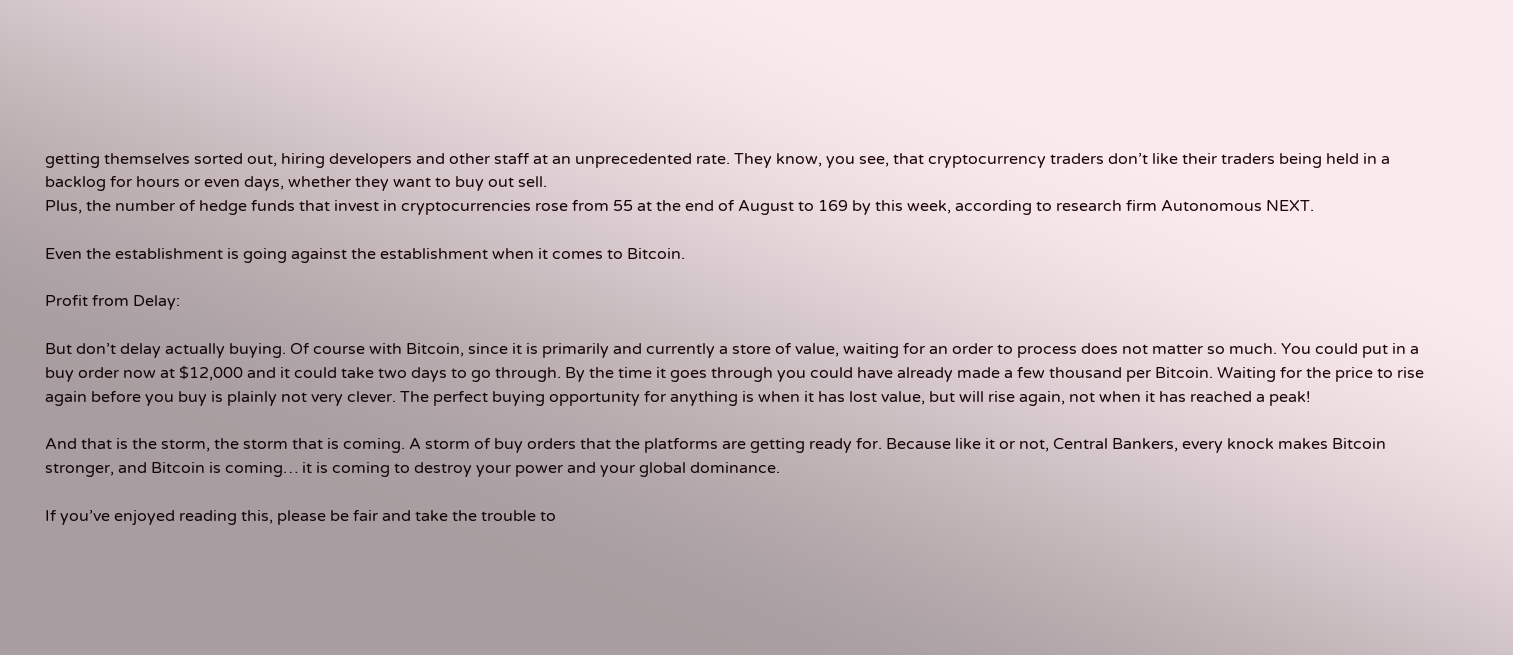getting themselves sorted out, hiring developers and other staff at an unprecedented rate. They know, you see, that cryptocurrency traders don’t like their traders being held in a backlog for hours or even days, whether they want to buy out sell.
Plus, the number of hedge funds that invest in cryptocurrencies rose from 55 at the end of August to 169 by this week, according to research firm Autonomous NEXT.

Even the establishment is going against the establishment when it comes to Bitcoin.

Profit from Delay:

But don’t delay actually buying. Of course with Bitcoin, since it is primarily and currently a store of value, waiting for an order to process does not matter so much. You could put in a buy order now at $12,000 and it could take two days to go through. By the time it goes through you could have already made a few thousand per Bitcoin. Waiting for the price to rise again before you buy is plainly not very clever. The perfect buying opportunity for anything is when it has lost value, but will rise again, not when it has reached a peak!

And that is the storm, the storm that is coming. A storm of buy orders that the platforms are getting ready for. Because like it or not, Central Bankers, every knock makes Bitcoin stronger, and Bitcoin is coming… it is coming to destroy your power and your global dominance.

If you’ve enjoyed reading this, please be fair and take the trouble to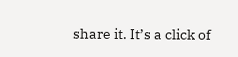share it. It’s a click of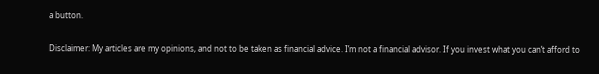a button.

Disclaimer: My articles are my opinions, and not to be taken as financial advice. I’m not a financial advisor. If you invest what you can’t afford to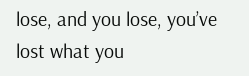lose, and you lose, you’ve lost what you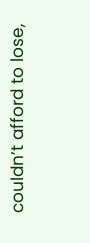couldn’t afford to lose,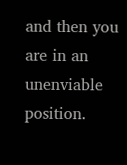and then you are in an unenviable position.